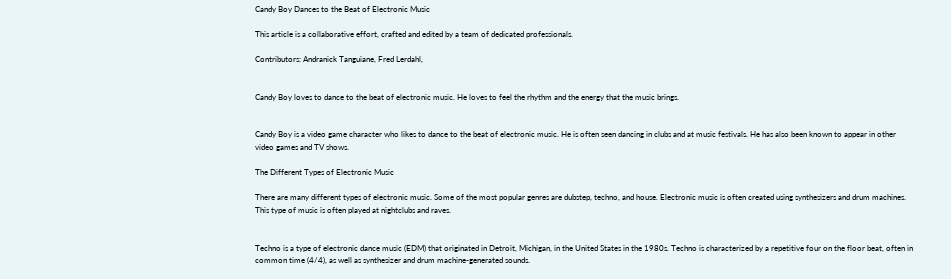Candy Boy Dances to the Beat of Electronic Music

This article is a collaborative effort, crafted and edited by a team of dedicated professionals.

Contributors: Andranick Tanguiane, Fred Lerdahl,


Candy Boy loves to dance to the beat of electronic music. He loves to feel the rhythm and the energy that the music brings.


Candy Boy is a video game character who likes to dance to the beat of electronic music. He is often seen dancing in clubs and at music festivals. He has also been known to appear in other video games and TV shows.

The Different Types of Electronic Music

There are many different types of electronic music. Some of the most popular genres are dubstep, techno, and house. Electronic music is often created using synthesizers and drum machines. This type of music is often played at nightclubs and raves.


Techno is a type of electronic dance music (EDM) that originated in Detroit, Michigan, in the United States in the 1980s. Techno is characterized by a repetitive four on the floor beat, often in common time (4/4), as well as synthesizer and drum machine-generated sounds.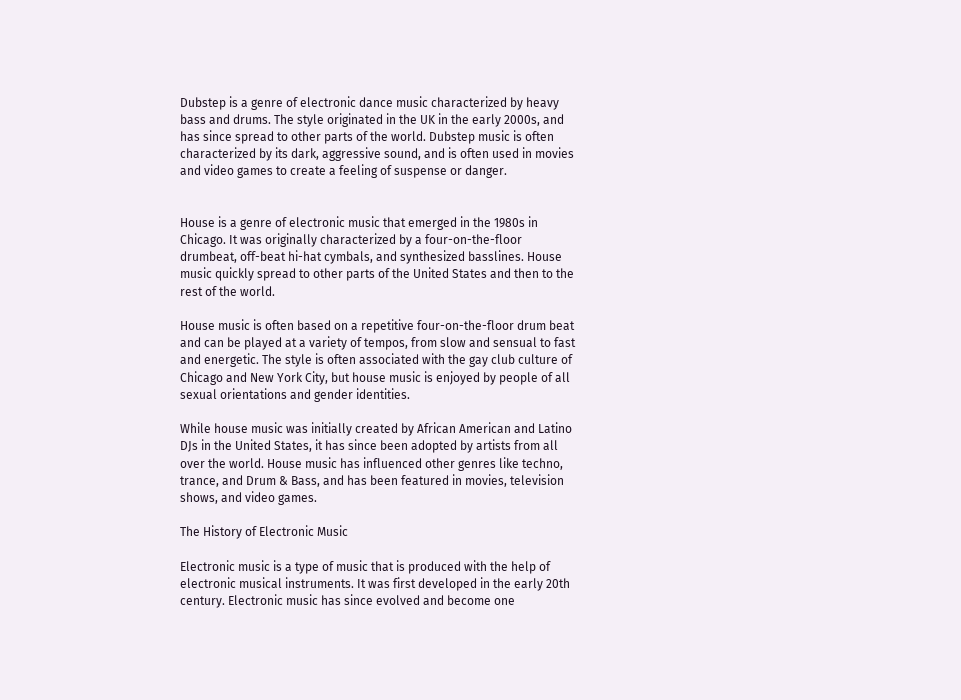Dubstep is a genre of electronic dance music characterized by heavy bass and drums. The style originated in the UK in the early 2000s, and has since spread to other parts of the world. Dubstep music is often characterized by its dark, aggressive sound, and is often used in movies and video games to create a feeling of suspense or danger.


House is a genre of electronic music that emerged in the 1980s in Chicago. It was originally characterized by a four-on-the-floor drumbeat, off-beat hi-hat cymbals, and synthesized basslines. House music quickly spread to other parts of the United States and then to the rest of the world.

House music is often based on a repetitive four-on-the-floor drum beat and can be played at a variety of tempos, from slow and sensual to fast and energetic. The style is often associated with the gay club culture of Chicago and New York City, but house music is enjoyed by people of all sexual orientations and gender identities.

While house music was initially created by African American and Latino DJs in the United States, it has since been adopted by artists from all over the world. House music has influenced other genres like techno, trance, and Drum & Bass, and has been featured in movies, television shows, and video games.

The History of Electronic Music

Electronic music is a type of music that is produced with the help of electronic musical instruments. It was first developed in the early 20th century. Electronic music has since evolved and become one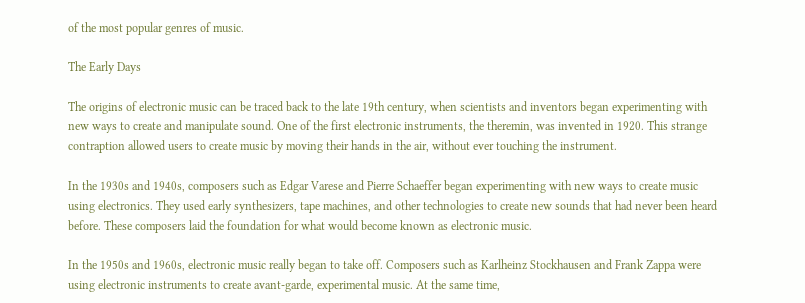of the most popular genres of music.

The Early Days

The origins of electronic music can be traced back to the late 19th century, when scientists and inventors began experimenting with new ways to create and manipulate sound. One of the first electronic instruments, the theremin, was invented in 1920. This strange contraption allowed users to create music by moving their hands in the air, without ever touching the instrument.

In the 1930s and 1940s, composers such as Edgar Varese and Pierre Schaeffer began experimenting with new ways to create music using electronics. They used early synthesizers, tape machines, and other technologies to create new sounds that had never been heard before. These composers laid the foundation for what would become known as electronic music.

In the 1950s and 1960s, electronic music really began to take off. Composers such as Karlheinz Stockhausen and Frank Zappa were using electronic instruments to create avant-garde, experimental music. At the same time,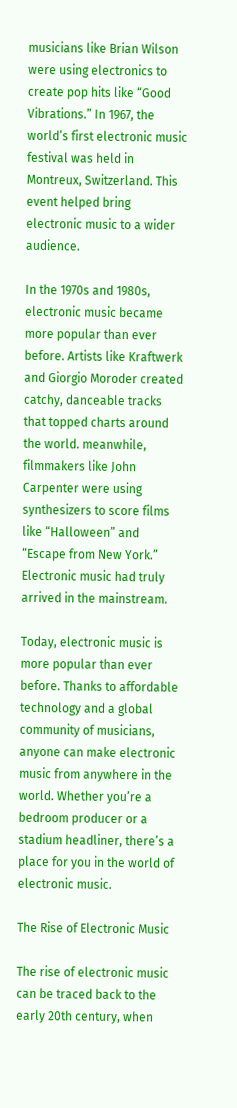musicians like Brian Wilson were using electronics to create pop hits like “Good Vibrations.” In 1967, the world’s first electronic music festival was held in Montreux, Switzerland. This event helped bring electronic music to a wider audience.

In the 1970s and 1980s, electronic music became more popular than ever before. Artists like Kraftwerk and Giorgio Moroder created catchy, danceable tracks that topped charts around the world. meanwhile, filmmakers like John Carpenter were using synthesizers to score films like “Halloween” and “Escape from New York.” Electronic music had truly arrived in the mainstream.

Today, electronic music is more popular than ever before. Thanks to affordable technology and a global community of musicians, anyone can make electronic music from anywhere in the world. Whether you’re a bedroom producer or a stadium headliner, there’s a place for you in the world of electronic music.

The Rise of Electronic Music

The rise of electronic music can be traced back to the early 20th century, when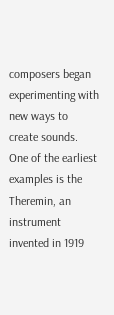composers began experimenting with new ways to create sounds. One of the earliest examples is the Theremin, an instrument invented in 1919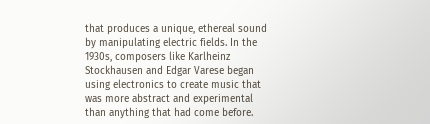that produces a unique, ethereal sound by manipulating electric fields. In the 1930s, composers like Karlheinz Stockhausen and Edgar Varese began using electronics to create music that was more abstract and experimental than anything that had come before.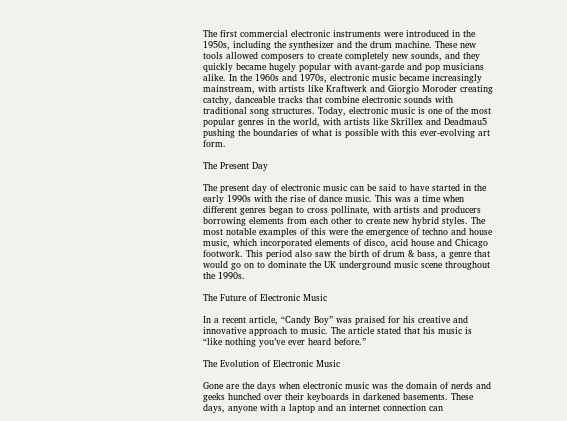The first commercial electronic instruments were introduced in the 1950s, including the synthesizer and the drum machine. These new tools allowed composers to create completely new sounds, and they quickly became hugely popular with avant-garde and pop musicians alike. In the 1960s and 1970s, electronic music became increasingly mainstream, with artists like Kraftwerk and Giorgio Moroder creating catchy, danceable tracks that combine electronic sounds with traditional song structures. Today, electronic music is one of the most popular genres in the world, with artists like Skrillex and Deadmau5 pushing the boundaries of what is possible with this ever-evolving art form.

The Present Day

The present day of electronic music can be said to have started in the early 1990s with the rise of dance music. This was a time when different genres began to cross pollinate, with artists and producers borrowing elements from each other to create new hybrid styles. The most notable examples of this were the emergence of techno and house music, which incorporated elements of disco, acid house and Chicago footwork. This period also saw the birth of drum & bass, a genre that would go on to dominate the UK underground music scene throughout the 1990s.

The Future of Electronic Music

In a recent article, “Candy Boy” was praised for his creative and innovative approach to music. The article stated that his music is “like nothing you’ve ever heard before.”

The Evolution of Electronic Music

Gone are the days when electronic music was the domain of nerds and geeks hunched over their keyboards in darkened basements. These days, anyone with a laptop and an internet connection can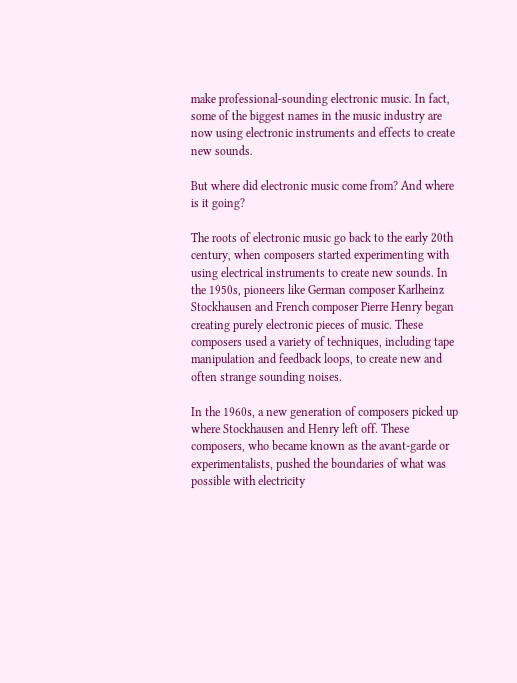make professional-sounding electronic music. In fact, some of the biggest names in the music industry are now using electronic instruments and effects to create new sounds.

But where did electronic music come from? And where is it going?

The roots of electronic music go back to the early 20th century, when composers started experimenting with using electrical instruments to create new sounds. In the 1950s, pioneers like German composer Karlheinz Stockhausen and French composer Pierre Henry began creating purely electronic pieces of music. These composers used a variety of techniques, including tape manipulation and feedback loops, to create new and often strange sounding noises.

In the 1960s, a new generation of composers picked up where Stockhausen and Henry left off. These composers, who became known as the avant-garde or experimentalists, pushed the boundaries of what was possible with electricity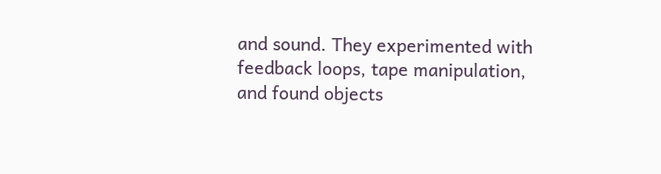and sound. They experimented with feedback loops, tape manipulation, and found objects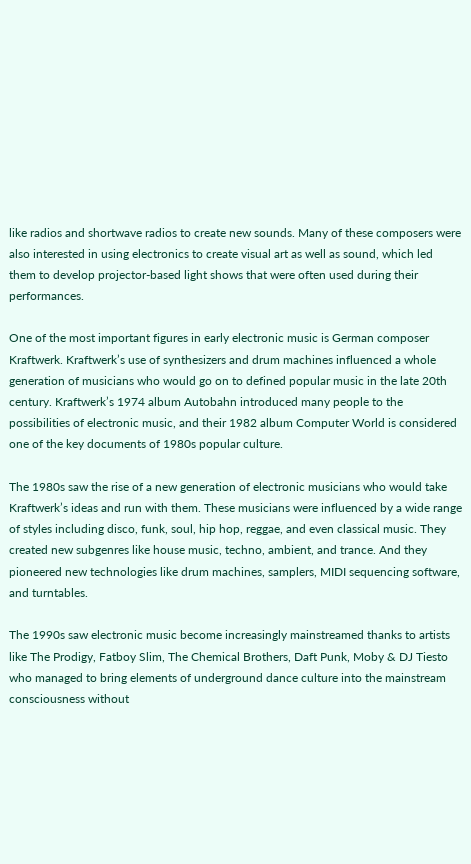like radios and shortwave radios to create new sounds. Many of these composers were also interested in using electronics to create visual art as well as sound, which led them to develop projector-based light shows that were often used during their performances.

One of the most important figures in early electronic music is German composer Kraftwerk. Kraftwerk’s use of synthesizers and drum machines influenced a whole generation of musicians who would go on to defined popular music in the late 20th century. Kraftwerk’s 1974 album Autobahn introduced many people to the possibilities of electronic music, and their 1982 album Computer World is considered one of the key documents of 1980s popular culture.

The 1980s saw the rise of a new generation of electronic musicians who would take Kraftwerk’s ideas and run with them. These musicians were influenced by a wide range of styles including disco, funk, soul, hip hop, reggae, and even classical music. They created new subgenres like house music, techno, ambient, and trance. And they pioneered new technologies like drum machines, samplers, MIDI sequencing software, and turntables.

The 1990s saw electronic music become increasingly mainstreamed thanks to artists like The Prodigy, Fatboy Slim, The Chemical Brothers, Daft Punk, Moby & DJ Tiesto who managed to bring elements of underground dance culture into the mainstream consciousness without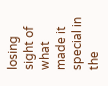losing sight of what made it special in the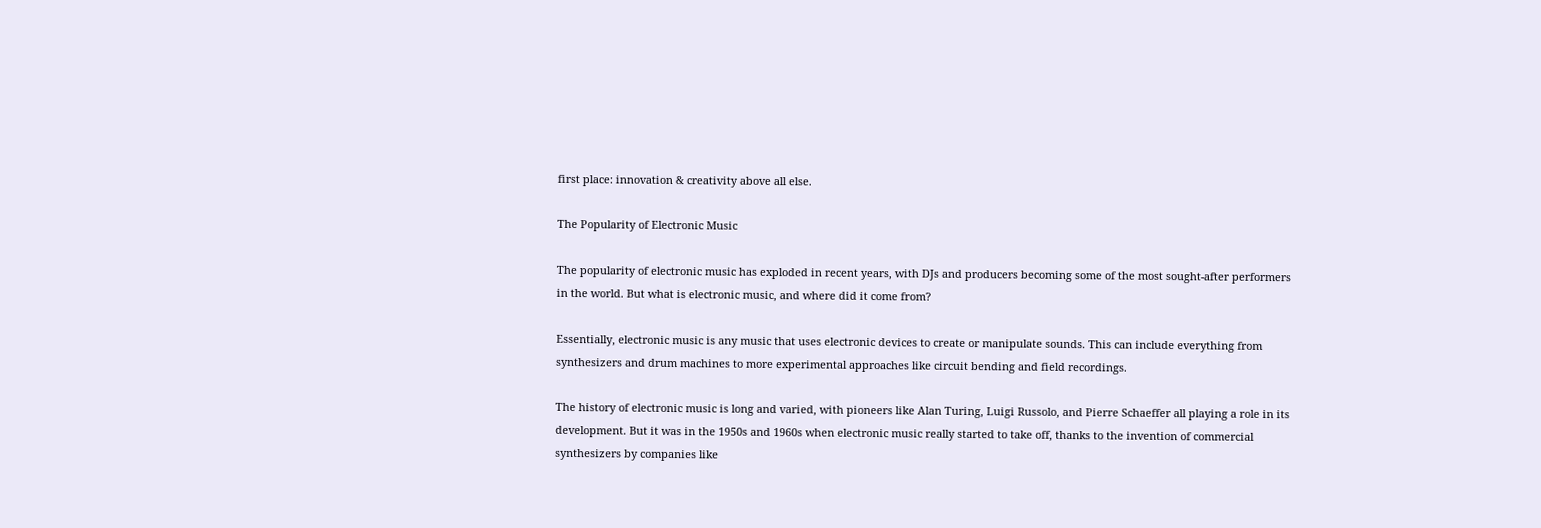first place: innovation & creativity above all else.

The Popularity of Electronic Music

The popularity of electronic music has exploded in recent years, with DJs and producers becoming some of the most sought-after performers in the world. But what is electronic music, and where did it come from?

Essentially, electronic music is any music that uses electronic devices to create or manipulate sounds. This can include everything from synthesizers and drum machines to more experimental approaches like circuit bending and field recordings.

The history of electronic music is long and varied, with pioneers like Alan Turing, Luigi Russolo, and Pierre Schaeffer all playing a role in its development. But it was in the 1950s and 1960s when electronic music really started to take off, thanks to the invention of commercial synthesizers by companies like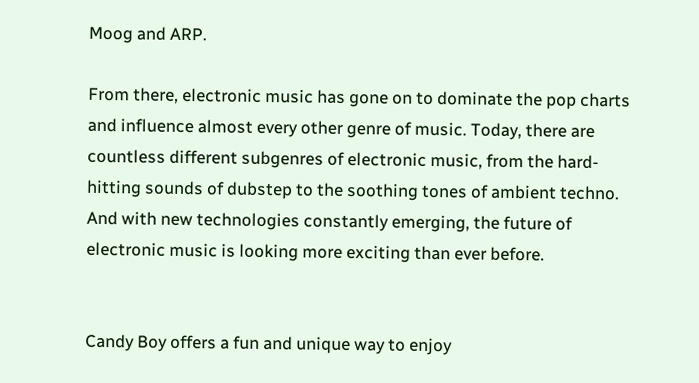Moog and ARP.

From there, electronic music has gone on to dominate the pop charts and influence almost every other genre of music. Today, there are countless different subgenres of electronic music, from the hard-hitting sounds of dubstep to the soothing tones of ambient techno. And with new technologies constantly emerging, the future of electronic music is looking more exciting than ever before.


Candy Boy offers a fun and unique way to enjoy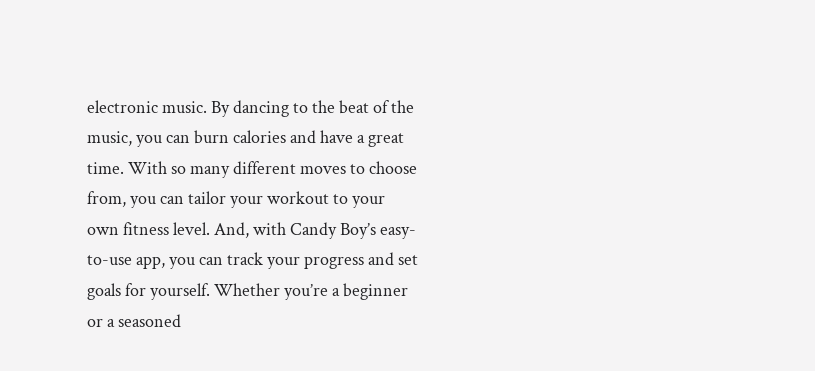electronic music. By dancing to the beat of the music, you can burn calories and have a great time. With so many different moves to choose from, you can tailor your workout to your own fitness level. And, with Candy Boy’s easy-to-use app, you can track your progress and set goals for yourself. Whether you’re a beginner or a seasoned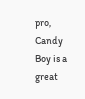pro, Candy Boy is a great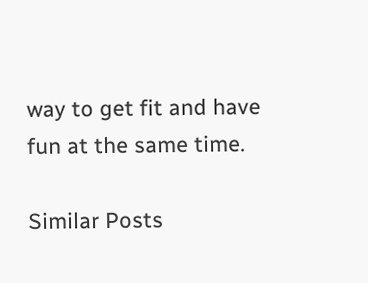way to get fit and have fun at the same time.

Similar Posts